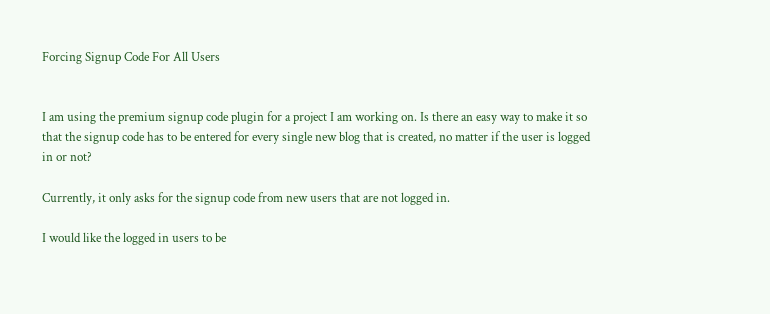Forcing Signup Code For All Users


I am using the premium signup code plugin for a project I am working on. Is there an easy way to make it so that the signup code has to be entered for every single new blog that is created, no matter if the user is logged in or not?

Currently, it only asks for the signup code from new users that are not logged in.

I would like the logged in users to be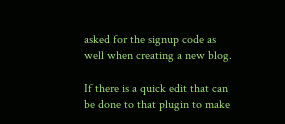asked for the signup code as well when creating a new blog.

If there is a quick edit that can be done to that plugin to make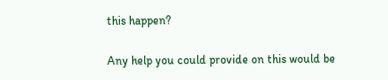this happen?

Any help you could provide on this would be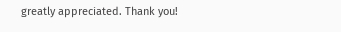greatly appreciated. Thank you!